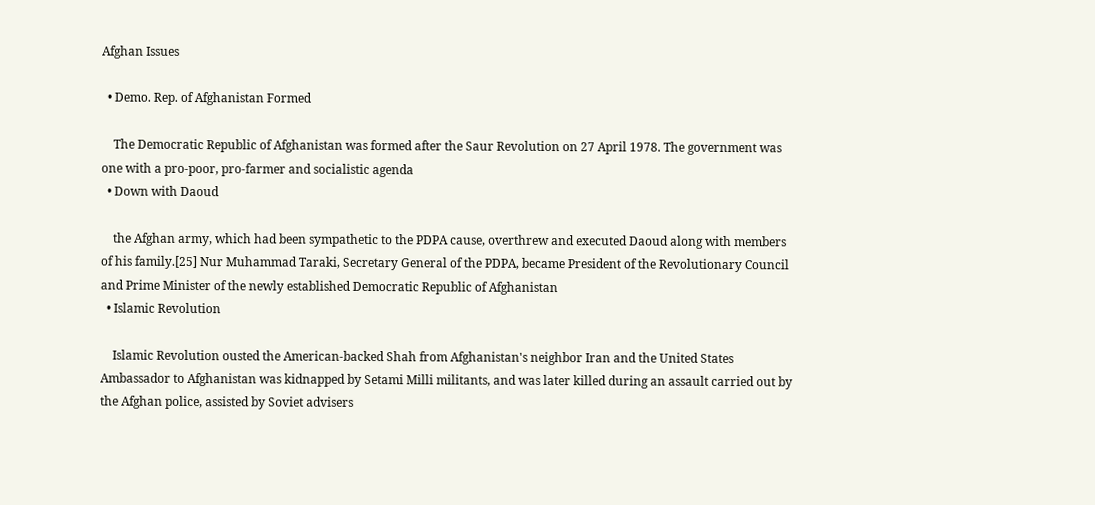Afghan Issues

  • Demo. Rep. of Afghanistan Formed

    The Democratic Republic of Afghanistan was formed after the Saur Revolution on 27 April 1978. The government was one with a pro-poor, pro-farmer and socialistic agenda
  • Down with Daoud

    the Afghan army, which had been sympathetic to the PDPA cause, overthrew and executed Daoud along with members of his family.[25] Nur Muhammad Taraki, Secretary General of the PDPA, became President of the Revolutionary Council and Prime Minister of the newly established Democratic Republic of Afghanistan
  • Islamic Revolution

    Islamic Revolution ousted the American-backed Shah from Afghanistan's neighbor Iran and the United States Ambassador to Afghanistan was kidnapped by Setami Milli militants, and was later killed during an assault carried out by the Afghan police, assisted by Soviet advisers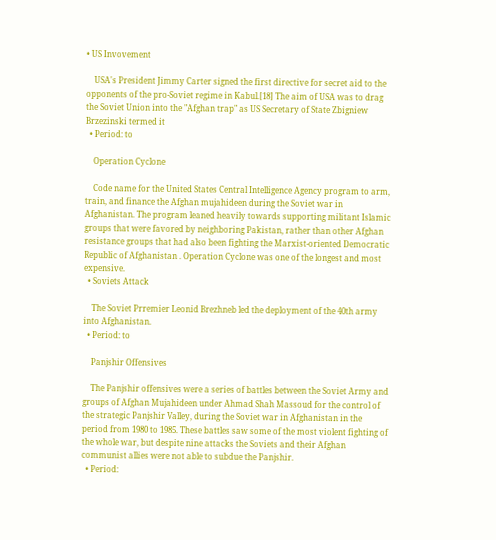• US Invovement

    USA's President Jimmy Carter signed the first directive for secret aid to the opponents of the pro-Soviet regime in Kabul.[18] The aim of USA was to drag the Soviet Union into the "Afghan trap" as US Secretary of State Zbigniew Brzezinski termed it
  • Period: to

    Operation Cyclone

    Code name for the United States Central Intelligence Agency program to arm, train, and finance the Afghan mujahideen during the Soviet war in Afghanistan. The program leaned heavily towards supporting militant Islamic groups that were favored by neighboring Pakistan, rather than other Afghan resistance groups that had also been fighting the Marxist-oriented Democratic Republic of Afghanistan . Operation Cyclone was one of the longest and most expensive.
  • Soviets Attack

    The Soviet Prremier Leonid Brezhneb led the deployment of the 40th army into Afghanistan.
  • Period: to

    Panjshir Offensives

    The Panjshir offensives were a series of battles between the Soviet Army and groups of Afghan Mujahideen under Ahmad Shah Massoud for the control of the strategic Panjshir Valley, during the Soviet war in Afghanistan in the period from 1980 to 1985. These battles saw some of the most violent fighting of the whole war, but despite nine attacks the Soviets and their Afghan communist allies were not able to subdue the Panjshir.
  • Period: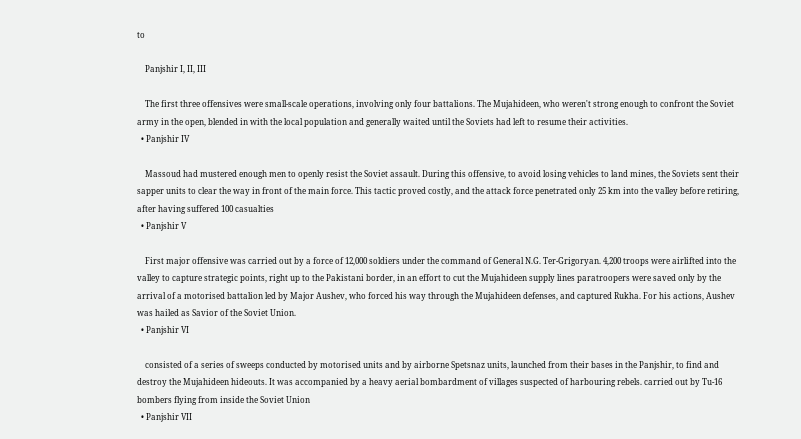to

    Panjshir I, II, III

    The first three offensives were small-scale operations, involving only four battalions. The Mujahideen, who weren't strong enough to confront the Soviet army in the open, blended in with the local population and generally waited until the Soviets had left to resume their activities.
  • Panjshir IV

    Massoud had mustered enough men to openly resist the Soviet assault. During this offensive, to avoid losing vehicles to land mines, the Soviets sent their sapper units to clear the way in front of the main force. This tactic proved costly, and the attack force penetrated only 25 km into the valley before retiring, after having suffered 100 casualties
  • Panjshir V

    First major offensive was carried out by a force of 12,000 soldiers under the command of General N.G. Ter-Grigoryan. 4,200 troops were airlifted into the valley to capture strategic points, right up to the Pakistani border, in an effort to cut the Mujahideen supply lines paratroopers were saved only by the arrival of a motorised battalion led by Major Aushev, who forced his way through the Mujahideen defenses, and captured Rukha. For his actions, Aushev was hailed as Savior of the Soviet Union.
  • Panjshir VI

    consisted of a series of sweeps conducted by motorised units and by airborne Spetsnaz units, launched from their bases in the Panjshir, to find and destroy the Mujahideen hideouts. It was accompanied by a heavy aerial bombardment of villages suspected of harbouring rebels. carried out by Tu-16 bombers flying from inside the Soviet Union
  • Panjshir VII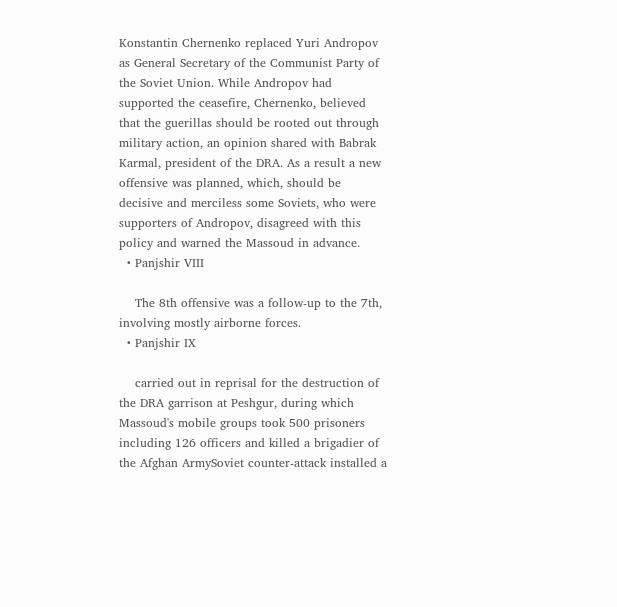Konstantin Chernenko replaced Yuri Andropov as General Secretary of the Communist Party of the Soviet Union. While Andropov had supported the ceasefire, Chernenko, believed that the guerillas should be rooted out through military action, an opinion shared with Babrak Karmal, president of the DRA. As a result a new offensive was planned, which, should be decisive and merciless some Soviets, who were supporters of Andropov, disagreed with this policy and warned the Massoud in advance.
  • Panjshir VIII

    The 8th offensive was a follow-up to the 7th, involving mostly airborne forces.
  • Panjshir IX

    carried out in reprisal for the destruction of the DRA garrison at Peshgur, during which Massoud's mobile groups took 500 prisoners including 126 officers and killed a brigadier of the Afghan ArmySoviet counter-attack installed a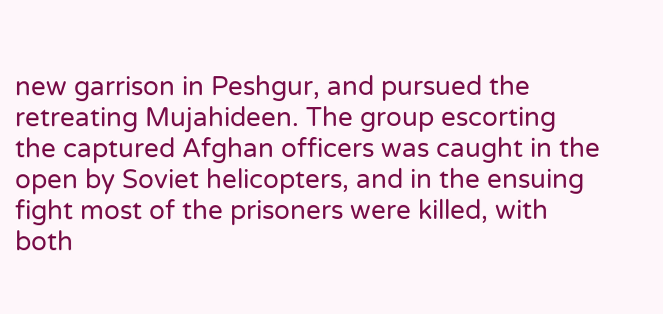new garrison in Peshgur, and pursued the retreating Mujahideen. The group escorting the captured Afghan officers was caught in the open by Soviet helicopters, and in the ensuing fight most of the prisoners were killed, with both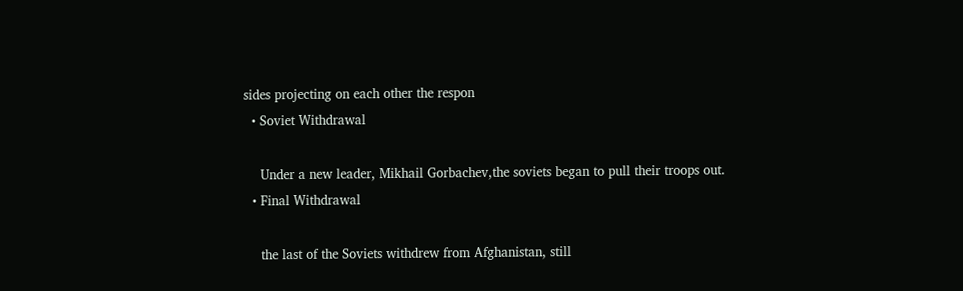sides projecting on each other the respon
  • Soviet Withdrawal

    Under a new leader, Mikhail Gorbachev,the soviets began to pull their troops out.
  • Final Withdrawal

    the last of the Soviets withdrew from Afghanistan, still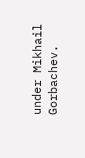under Mikhail Gorbachev.